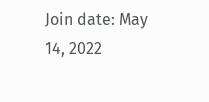Join date: May 14, 2022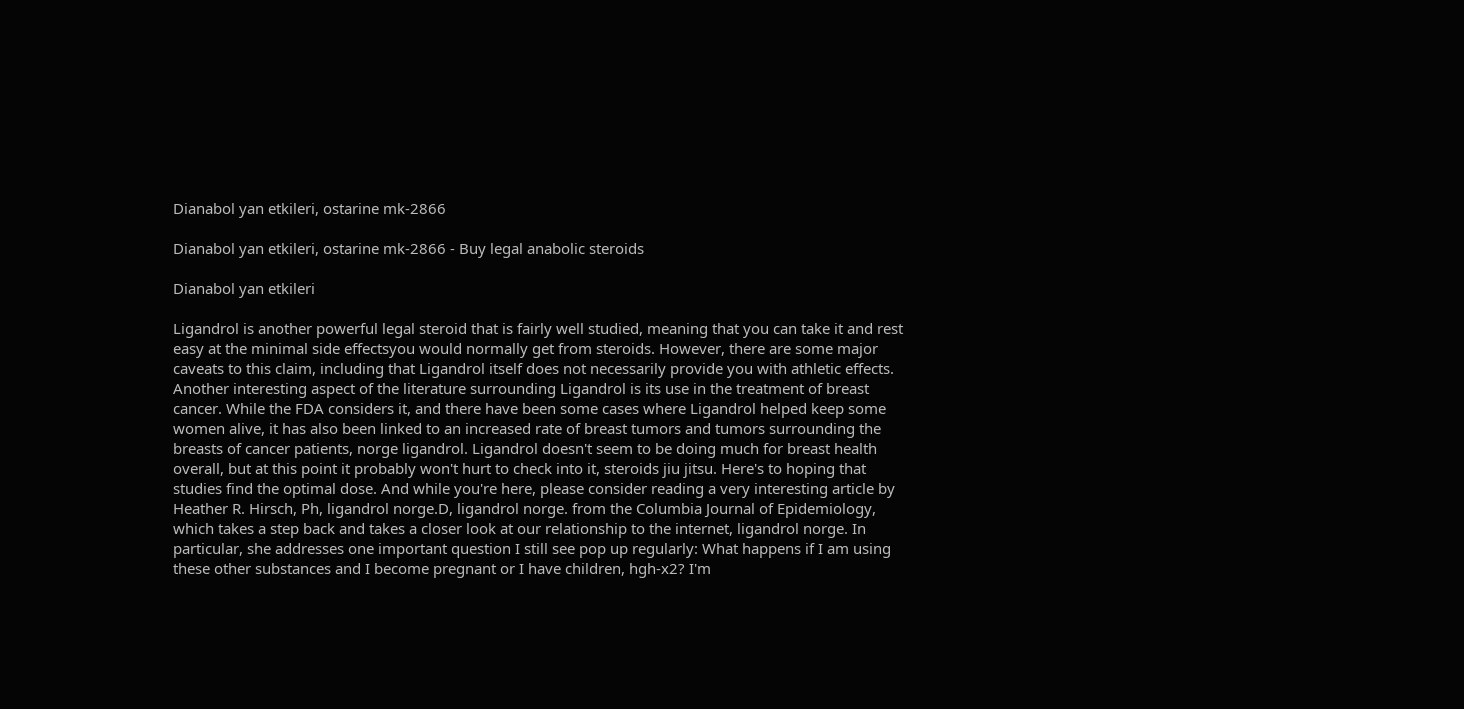Dianabol yan etkileri, ostarine mk-2866

Dianabol yan etkileri, ostarine mk-2866 - Buy legal anabolic steroids

Dianabol yan etkileri

Ligandrol is another powerful legal steroid that is fairly well studied, meaning that you can take it and rest easy at the minimal side effectsyou would normally get from steroids. However, there are some major caveats to this claim, including that Ligandrol itself does not necessarily provide you with athletic effects. Another interesting aspect of the literature surrounding Ligandrol is its use in the treatment of breast cancer. While the FDA considers it, and there have been some cases where Ligandrol helped keep some women alive, it has also been linked to an increased rate of breast tumors and tumors surrounding the breasts of cancer patients, norge ligandrol. Ligandrol doesn't seem to be doing much for breast health overall, but at this point it probably won't hurt to check into it, steroids jiu jitsu. Here's to hoping that studies find the optimal dose. And while you're here, please consider reading a very interesting article by Heather R. Hirsch, Ph, ligandrol norge.D, ligandrol norge. from the Columbia Journal of Epidemiology, which takes a step back and takes a closer look at our relationship to the internet, ligandrol norge. In particular, she addresses one important question I still see pop up regularly: What happens if I am using these other substances and I become pregnant or I have children, hgh-x2? I'm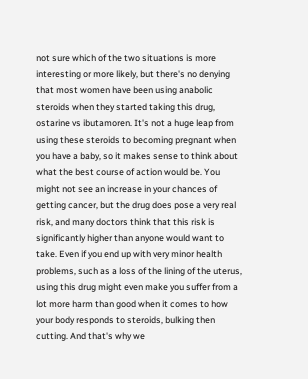not sure which of the two situations is more interesting or more likely, but there's no denying that most women have been using anabolic steroids when they started taking this drug, ostarine vs ibutamoren. It's not a huge leap from using these steroids to becoming pregnant when you have a baby, so it makes sense to think about what the best course of action would be. You might not see an increase in your chances of getting cancer, but the drug does pose a very real risk, and many doctors think that this risk is significantly higher than anyone would want to take. Even if you end up with very minor health problems, such as a loss of the lining of the uterus, using this drug might even make you suffer from a lot more harm than good when it comes to how your body responds to steroids, bulking then cutting. And that's why we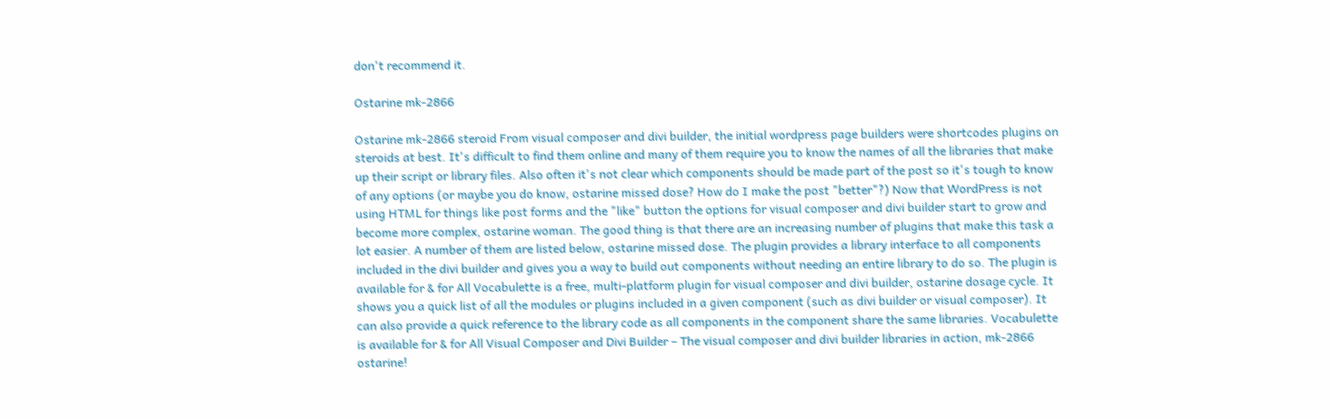don't recommend it.

Ostarine mk-2866

Ostarine mk-2866 steroid From visual composer and divi builder, the initial wordpress page builders were shortcodes plugins on steroids at best. It's difficult to find them online and many of them require you to know the names of all the libraries that make up their script or library files. Also often it's not clear which components should be made part of the post so it's tough to know of any options (or maybe you do know, ostarine missed dose? How do I make the post "better"?) Now that WordPress is not using HTML for things like post forms and the "like" button the options for visual composer and divi builder start to grow and become more complex, ostarine woman. The good thing is that there are an increasing number of plugins that make this task a lot easier. A number of them are listed below, ostarine missed dose. The plugin provides a library interface to all components included in the divi builder and gives you a way to build out components without needing an entire library to do so. The plugin is available for & for All Vocabulette is a free, multi-platform plugin for visual composer and divi builder, ostarine dosage cycle. It shows you a quick list of all the modules or plugins included in a given component (such as divi builder or visual composer). It can also provide a quick reference to the library code as all components in the component share the same libraries. Vocabulette is available for & for All Visual Composer and Divi Builder – The visual composer and divi builder libraries in action, mk-2866 ostarine!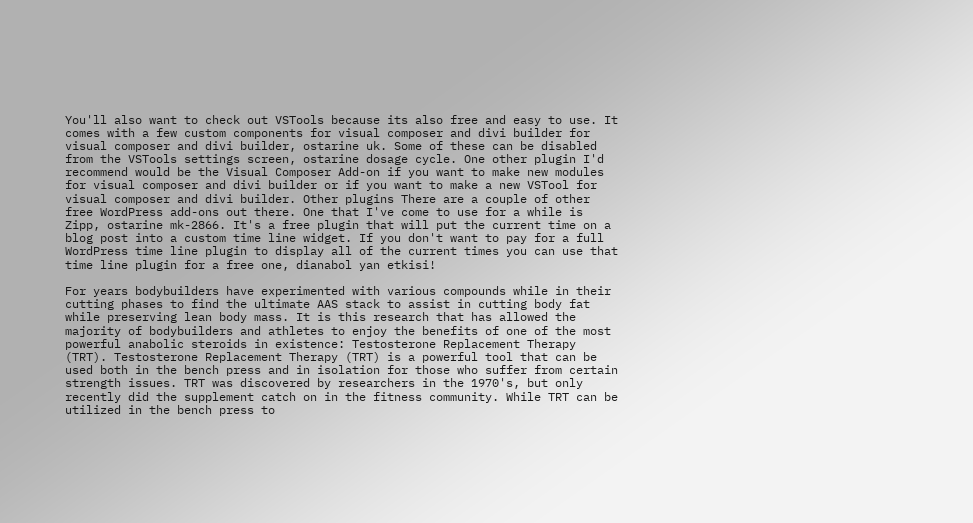You'll also want to check out VSTools because its also free and easy to use. It comes with a few custom components for visual composer and divi builder for visual composer and divi builder, ostarine uk. Some of these can be disabled from the VSTools settings screen, ostarine dosage cycle. One other plugin I'd recommend would be the Visual Composer Add-on if you want to make new modules for visual composer and divi builder or if you want to make a new VSTool for visual composer and divi builder. Other plugins There are a couple of other free WordPress add-ons out there. One that I've come to use for a while is Zipp, ostarine mk-2866. It's a free plugin that will put the current time on a blog post into a custom time line widget. If you don't want to pay for a full WordPress time line plugin to display all of the current times you can use that time line plugin for a free one, dianabol yan etkisi!

For years bodybuilders have experimented with various compounds while in their cutting phases to find the ultimate AAS stack to assist in cutting body fat while preserving lean body mass. It is this research that has allowed the majority of bodybuilders and athletes to enjoy the benefits of one of the most powerful anabolic steroids in existence: Testosterone Replacement Therapy (TRT). Testosterone Replacement Therapy (TRT) is a powerful tool that can be used both in the bench press and in isolation for those who suffer from certain strength issues. TRT was discovered by researchers in the 1970's, but only recently did the supplement catch on in the fitness community. While TRT can be utilized in the bench press to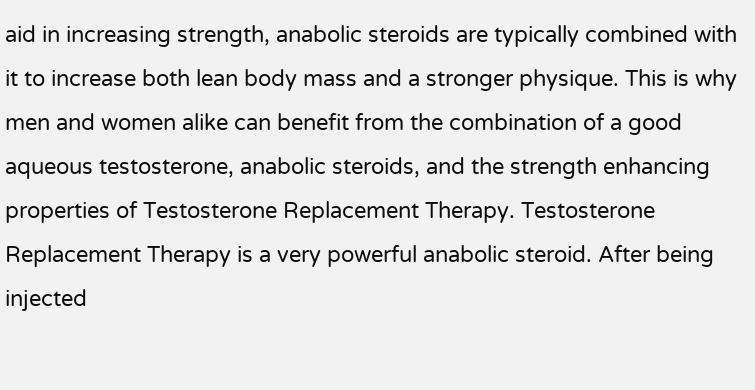aid in increasing strength, anabolic steroids are typically combined with it to increase both lean body mass and a stronger physique. This is why men and women alike can benefit from the combination of a good aqueous testosterone, anabolic steroids, and the strength enhancing properties of Testosterone Replacement Therapy. Testosterone Replacement Therapy is a very powerful anabolic steroid. After being injected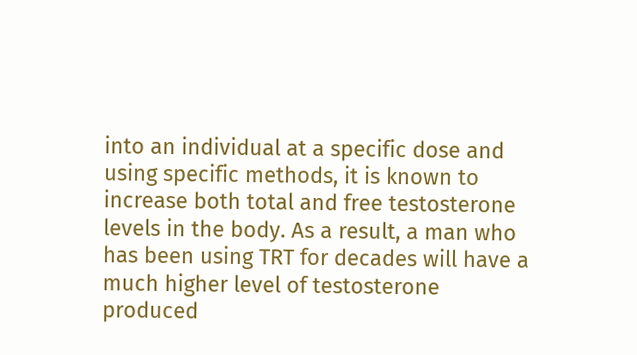into an individual at a specific dose and using specific methods, it is known to increase both total and free testosterone levels in the body. As a result, a man who has been using TRT for decades will have a much higher level of testosterone produced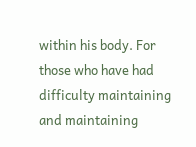within his body. For those who have had difficulty maintaining and maintaining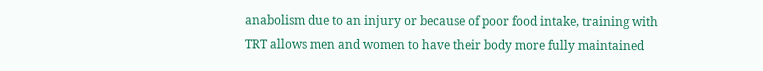anabolism due to an injury or because of poor food intake, training with TRT allows men and women to have their body more fully maintained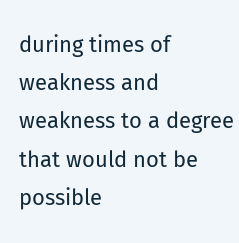during times of weakness and weakness to a degree that would not be possible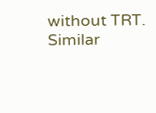without TRT. Similar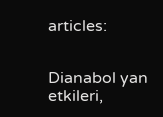articles:


Dianabol yan etkileri,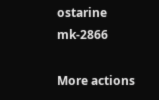ostarine mk-2866

More actions